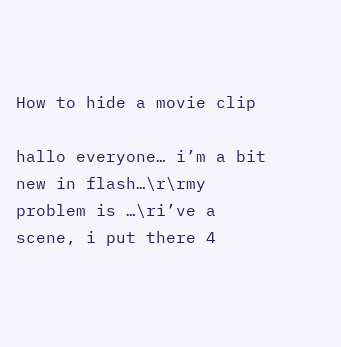How to hide a movie clip

hallo everyone… i’m a bit new in flash…\r\rmy problem is …\ri’ve a scene, i put there 4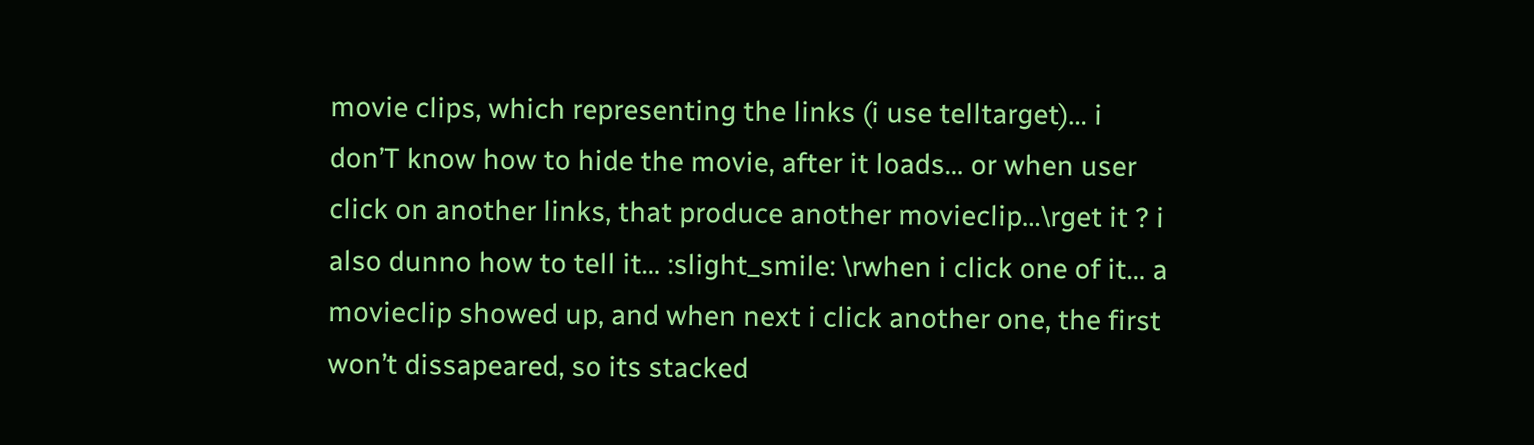movie clips, which representing the links (i use telltarget)… i don’T know how to hide the movie, after it loads… or when user click on another links, that produce another movieclip…\rget it ? i also dunno how to tell it… :slight_smile: \rwhen i click one of it… a movieclip showed up, and when next i click another one, the first won’t dissapeared, so its stacked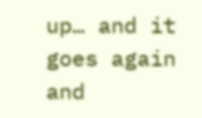up… and it goes again and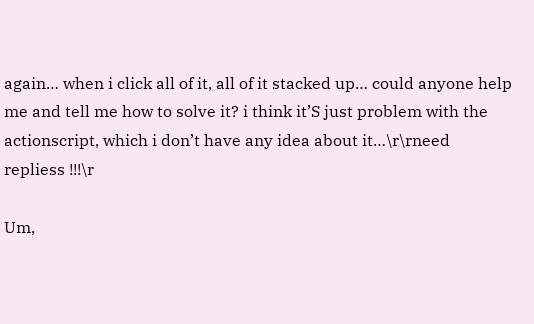again… when i click all of it, all of it stacked up… could anyone help me and tell me how to solve it? i think it’S just problem with the actionscript, which i don’t have any idea about it…\r\rneed repliess !!!\r

Um,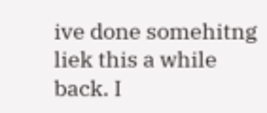ive done somehitng liek this a while back. I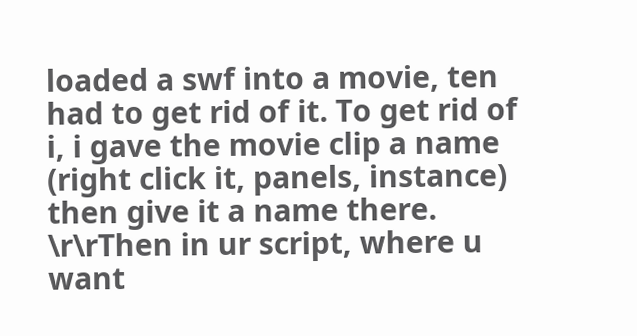loaded a swf into a movie, ten had to get rid of it. To get rid of i, i gave the movie clip a name (right click it, panels, instance) then give it a name there. \r\rThen in ur script, where u want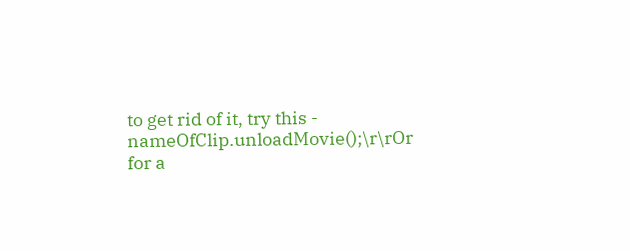to get rid of it, try this - nameOfClip.unloadMovie();\r\rOr for a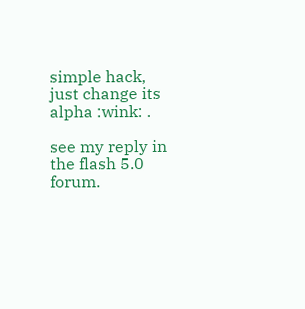simple hack, just change its alpha :wink: .

see my reply in the flash 5.0 forum.